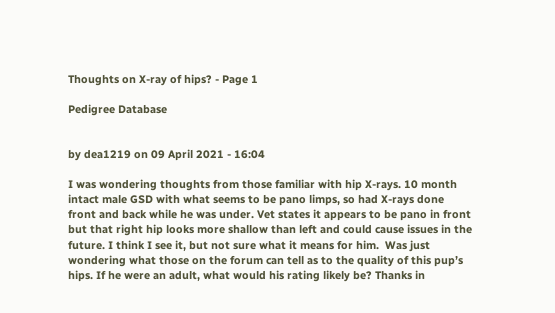Thoughts on X-ray of hips? - Page 1

Pedigree Database


by dea1219 on 09 April 2021 - 16:04

I was wondering thoughts from those familiar with hip X-rays. 10 month intact male GSD with what seems to be pano limps, so had X-rays done front and back while he was under. Vet states it appears to be pano in front but that right hip looks more shallow than left and could cause issues in the future. I think I see it, but not sure what it means for him.  Was just wondering what those on the forum can tell as to the quality of this pup’s hips. If he were an adult, what would his rating likely be? Thanks in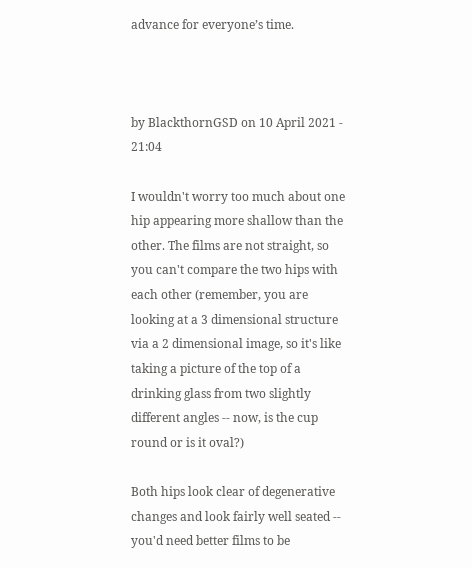advance for everyone’s time.



by BlackthornGSD on 10 April 2021 - 21:04

I wouldn't worry too much about one hip appearing more shallow than the other. The films are not straight, so you can't compare the two hips with each other (remember, you are looking at a 3 dimensional structure via a 2 dimensional image, so it's like taking a picture of the top of a drinking glass from two slightly different angles -- now, is the cup round or is it oval?)

Both hips look clear of degenerative changes and look fairly well seated -- you'd need better films to be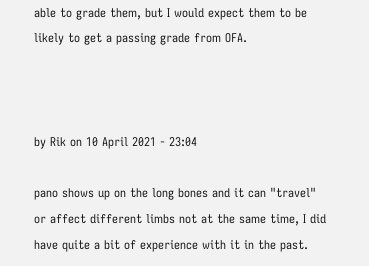able to grade them, but I would expect them to be likely to get a passing grade from OFA.



by Rik on 10 April 2021 - 23:04

pano shows up on the long bones and it can "travel" or affect different limbs not at the same time, I did have quite a bit of experience with it in the past.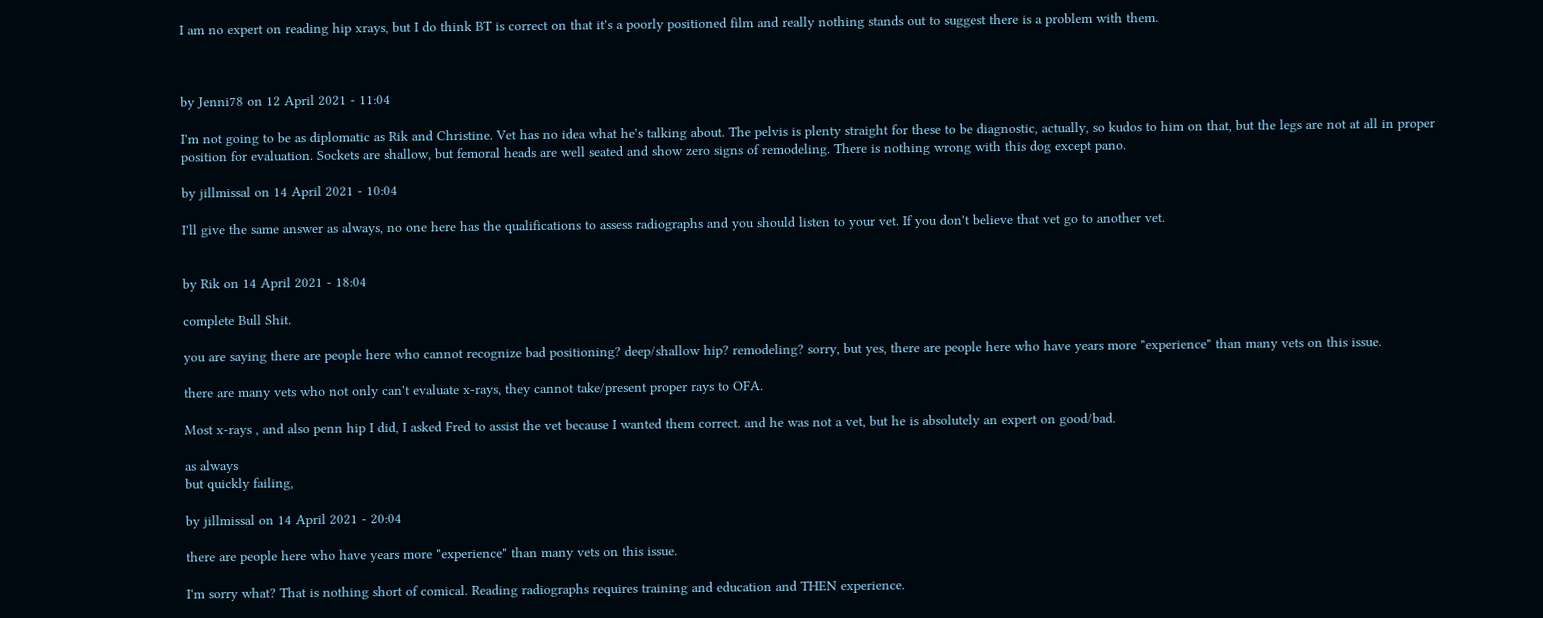I am no expert on reading hip xrays, but I do think BT is correct on that it's a poorly positioned film and really nothing stands out to suggest there is a problem with them.



by Jenni78 on 12 April 2021 - 11:04

I'm not going to be as diplomatic as Rik and Christine. Vet has no idea what he's talking about. The pelvis is plenty straight for these to be diagnostic, actually, so kudos to him on that, but the legs are not at all in proper position for evaluation. Sockets are shallow, but femoral heads are well seated and show zero signs of remodeling. There is nothing wrong with this dog except pano.

by jillmissal on 14 April 2021 - 10:04

I'll give the same answer as always, no one here has the qualifications to assess radiographs and you should listen to your vet. If you don't believe that vet go to another vet.


by Rik on 14 April 2021 - 18:04

complete Bull Shit.

you are saying there are people here who cannot recognize bad positioning? deep/shallow hip? remodeling? sorry, but yes, there are people here who have years more "experience" than many vets on this issue.

there are many vets who not only can't evaluate x-rays, they cannot take/present proper rays to OFA.

Most x-rays , and also penn hip I did, I asked Fred to assist the vet because I wanted them correct. and he was not a vet, but he is absolutely an expert on good/bad.

as always
but quickly failing,

by jillmissal on 14 April 2021 - 20:04

there are people here who have years more "experience" than many vets on this issue.

I'm sorry what? That is nothing short of comical. Reading radiographs requires training and education and THEN experience.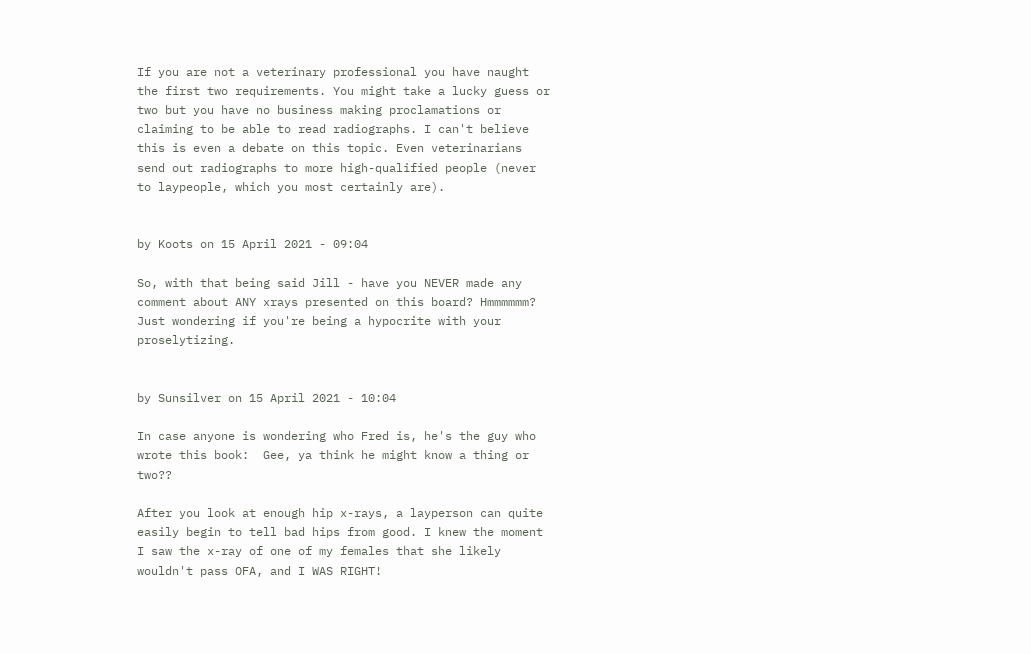If you are not a veterinary professional you have naught the first two requirements. You might take a lucky guess or two but you have no business making proclamations or claiming to be able to read radiographs. I can't believe this is even a debate on this topic. Even veterinarians send out radiographs to more high-qualified people (never to laypeople, which you most certainly are).


by Koots on 15 April 2021 - 09:04

So, with that being said Jill - have you NEVER made any comment about ANY xrays presented on this board? Hmmmmmm? Just wondering if you're being a hypocrite with your proselytizing.


by Sunsilver on 15 April 2021 - 10:04

In case anyone is wondering who Fred is, he's the guy who wrote this book:  Gee, ya think he might know a thing or two??

After you look at enough hip x-rays, a layperson can quite easily begin to tell bad hips from good. I knew the moment I saw the x-ray of one of my females that she likely wouldn't pass OFA, and I WAS RIGHT!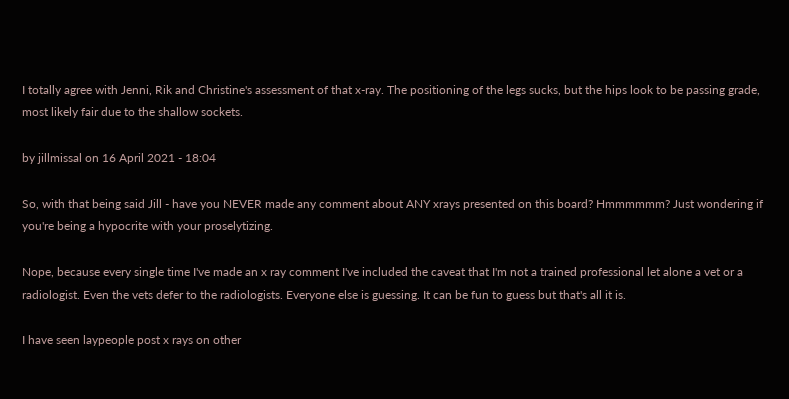I totally agree with Jenni, Rik and Christine's assessment of that x-ray. The positioning of the legs sucks, but the hips look to be passing grade, most likely fair due to the shallow sockets.

by jillmissal on 16 April 2021 - 18:04

So, with that being said Jill - have you NEVER made any comment about ANY xrays presented on this board? Hmmmmmm? Just wondering if you're being a hypocrite with your proselytizing.

Nope, because every single time I've made an x ray comment I've included the caveat that I'm not a trained professional let alone a vet or a radiologist. Even the vets defer to the radiologists. Everyone else is guessing. It can be fun to guess but that's all it is.

I have seen laypeople post x rays on other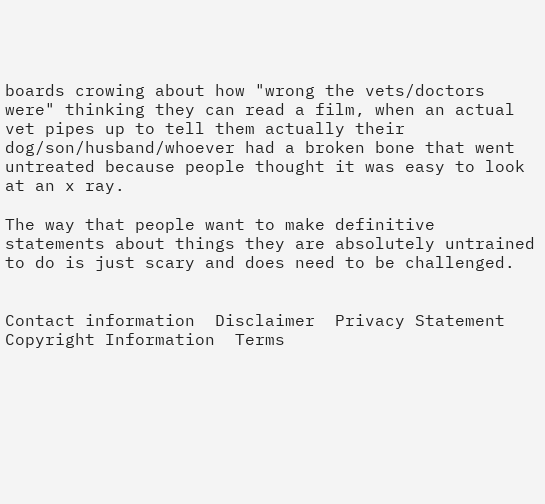boards crowing about how "wrong the vets/doctors were" thinking they can read a film, when an actual vet pipes up to tell them actually their dog/son/husband/whoever had a broken bone that went untreated because people thought it was easy to look at an x ray.

The way that people want to make definitive statements about things they are absolutely untrained to do is just scary and does need to be challenged.


Contact information  Disclaimer  Privacy Statement  Copyright Information  Terms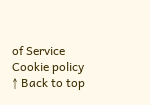of Service  Cookie policy  ↑ Back to top